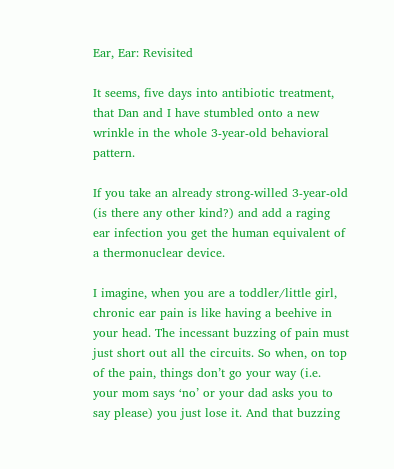Ear, Ear: Revisited

It seems, five days into antibiotic treatment, that Dan and I have stumbled onto a new wrinkle in the whole 3-year-old behavioral pattern.

If you take an already strong-willed 3-year-old (is there any other kind?) and add a raging ear infection you get the human equivalent of a thermonuclear device.

I imagine, when you are a toddler/little girl, chronic ear pain is like having a beehive in your head. The incessant buzzing of pain must just short out all the circuits. So when, on top of the pain, things don’t go your way (i.e. your mom says ‘no’ or your dad asks you to say please) you just lose it. And that buzzing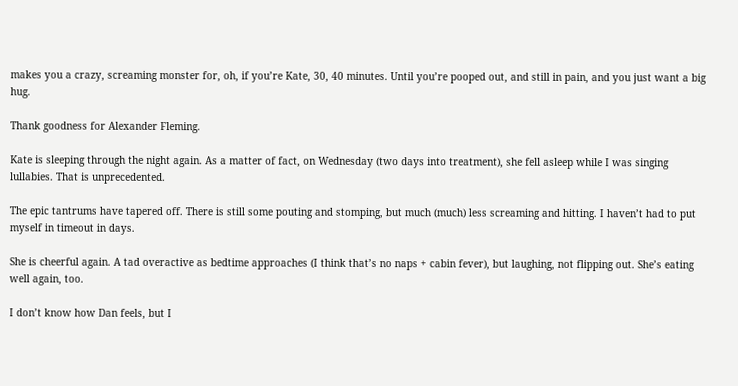makes you a crazy, screaming monster for, oh, if you’re Kate, 30, 40 minutes. Until you’re pooped out, and still in pain, and you just want a big hug.

Thank goodness for Alexander Fleming.

Kate is sleeping through the night again. As a matter of fact, on Wednesday (two days into treatment), she fell asleep while I was singing lullabies. That is unprecedented.

The epic tantrums have tapered off. There is still some pouting and stomping, but much (much) less screaming and hitting. I haven’t had to put myself in timeout in days.

She is cheerful again. A tad overactive as bedtime approaches (I think that’s no naps + cabin fever), but laughing, not flipping out. She’s eating well again, too.

I don’t know how Dan feels, but I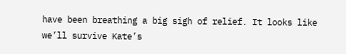have been breathing a big sigh of relief. It looks like we’ll survive Kate’s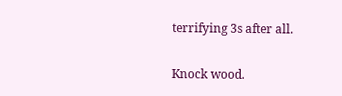terrifying 3s after all.

Knock wood.